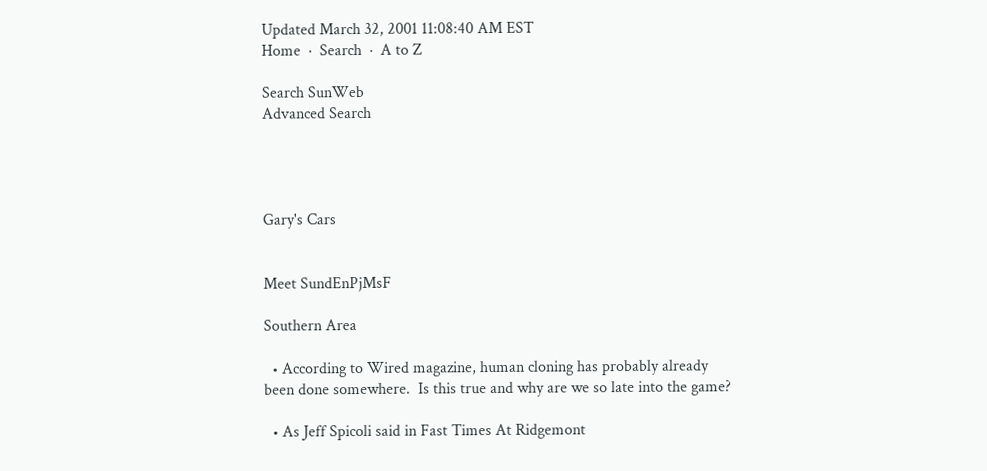Updated March 32, 2001 11:08:40 AM EST
Home  ·  Search  ·  A to Z

Search SunWeb
Advanced Search




Gary's Cars


Meet SundEnPjMsF

Southern Area

  • According to Wired magazine, human cloning has probably already been done somewhere.  Is this true and why are we so late into the game?

  • As Jeff Spicoli said in Fast Times At Ridgemont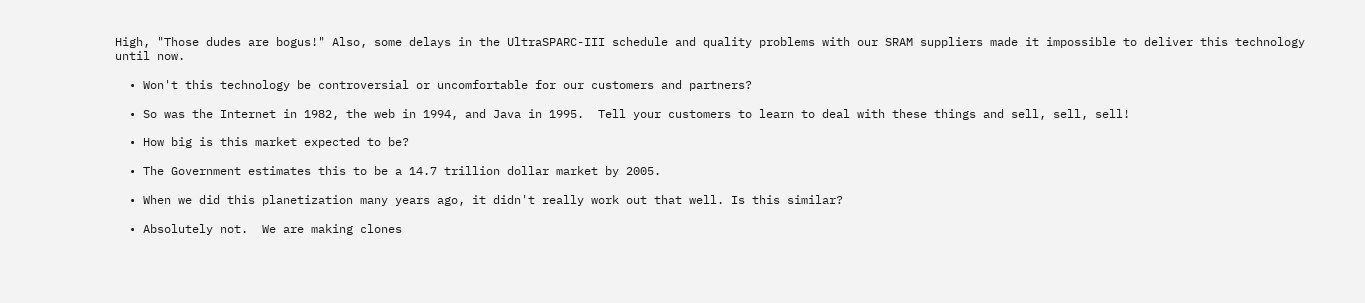High, "Those dudes are bogus!" Also, some delays in the UltraSPARC-III schedule and quality problems with our SRAM suppliers made it impossible to deliver this technology until now.

  • Won't this technology be controversial or uncomfortable for our customers and partners?

  • So was the Internet in 1982, the web in 1994, and Java in 1995.  Tell your customers to learn to deal with these things and sell, sell, sell!

  • How big is this market expected to be?

  • The Government estimates this to be a 14.7 trillion dollar market by 2005.

  • When we did this planetization many years ago, it didn't really work out that well. Is this similar?

  • Absolutely not.  We are making clones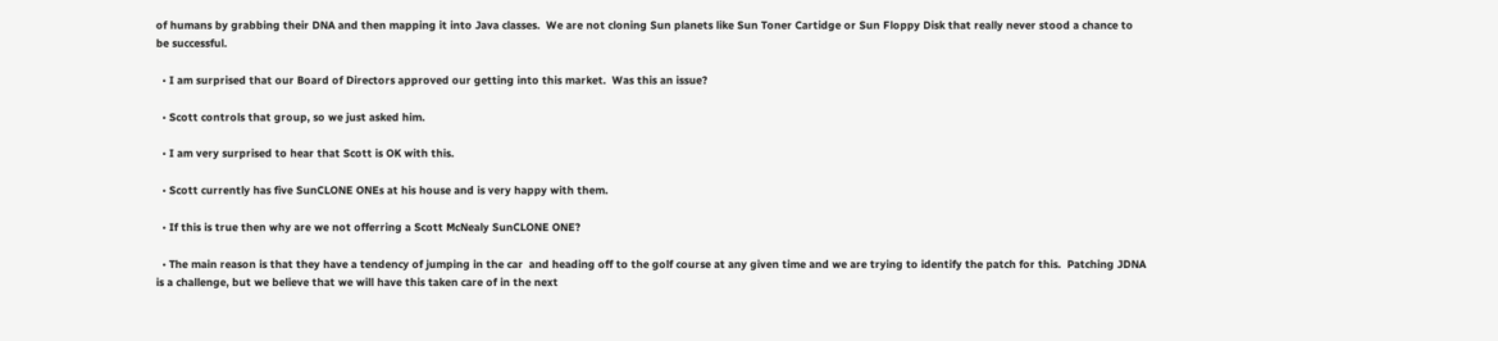of humans by grabbing their DNA and then mapping it into Java classes.  We are not cloning Sun planets like Sun Toner Cartidge or Sun Floppy Disk that really never stood a chance to be successful.

  • I am surprised that our Board of Directors approved our getting into this market.  Was this an issue?

  • Scott controls that group, so we just asked him.

  • I am very surprised to hear that Scott is OK with this.

  • Scott currently has five SunCLONE ONEs at his house and is very happy with them.

  • If this is true then why are we not offerring a Scott McNealy SunCLONE ONE?

  • The main reason is that they have a tendency of jumping in the car  and heading off to the golf course at any given time and we are trying to identify the patch for this.  Patching JDNA is a challenge, but we believe that we will have this taken care of in the next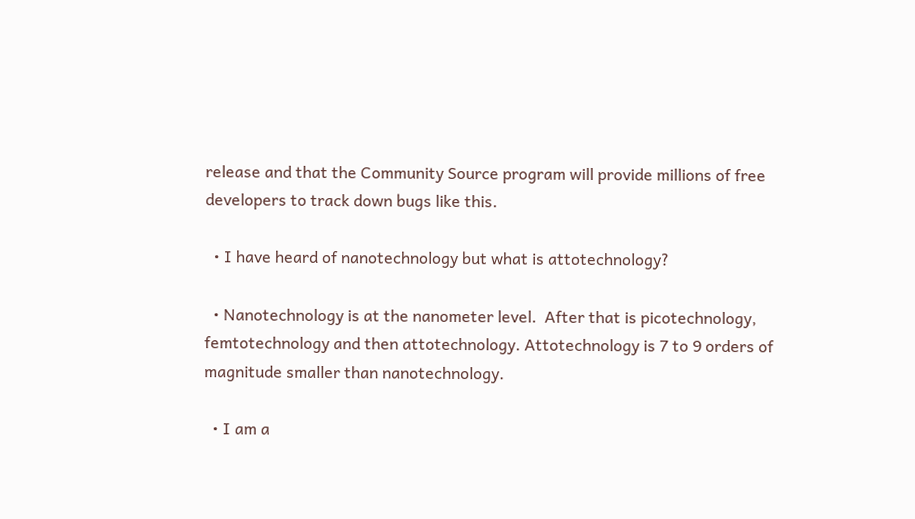release and that the Community Source program will provide millions of free developers to track down bugs like this.

  • I have heard of nanotechnology but what is attotechnology?

  • Nanotechnology is at the nanometer level.  After that is picotechnology, femtotechnology and then attotechnology. Attotechnology is 7 to 9 orders of magnitude smaller than nanotechnology.

  • I am a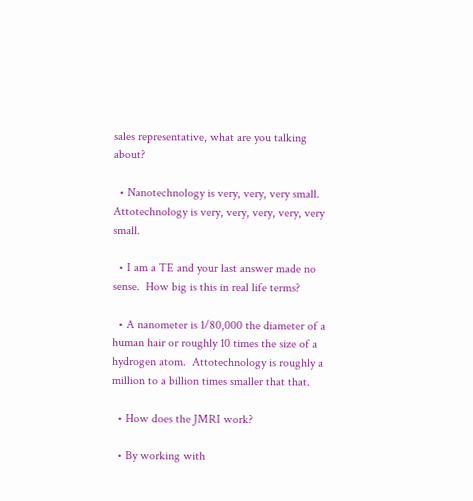sales representative, what are you talking about?

  • Nanotechnology is very, very, very small.  Attotechnology is very, very, very, very, very small.

  • I am a TE and your last answer made no sense.  How big is this in real life terms?

  • A nanometer is 1/80,000 the diameter of a human hair or roughly 10 times the size of a hydrogen atom.  Attotechnology is roughly a million to a billion times smaller that that.

  • How does the JMRI work?

  • By working with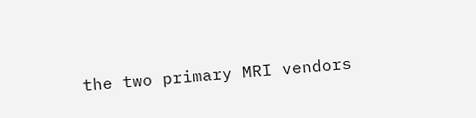the two primary MRI vendors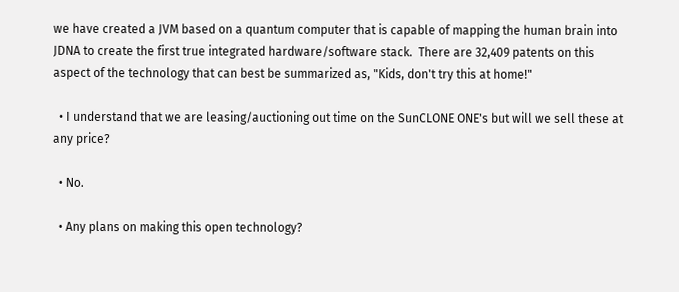we have created a JVM based on a quantum computer that is capable of mapping the human brain into JDNA to create the first true integrated hardware/software stack.  There are 32,409 patents on this aspect of the technology that can best be summarized as, "Kids, don't try this at home!"

  • I understand that we are leasing/auctioning out time on the SunCLONE ONE's but will we sell these at any price?

  • No.

  • Any plans on making this open technology?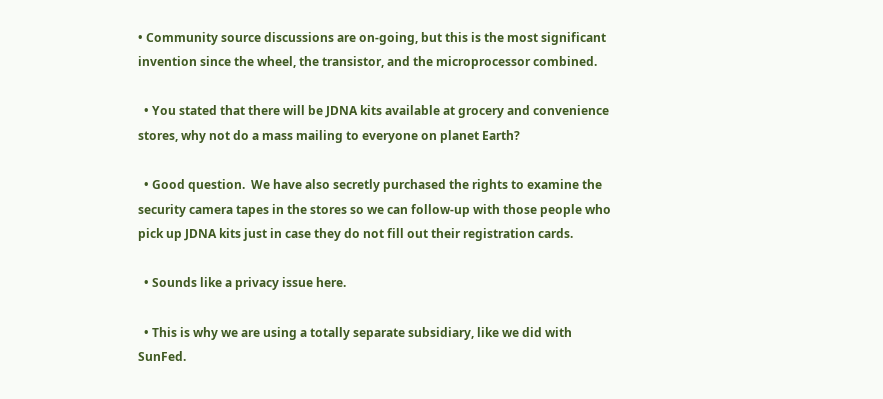• Community source discussions are on-going, but this is the most significant invention since the wheel, the transistor, and the microprocessor combined.

  • You stated that there will be JDNA kits available at grocery and convenience stores, why not do a mass mailing to everyone on planet Earth?

  • Good question.  We have also secretly purchased the rights to examine the security camera tapes in the stores so we can follow-up with those people who pick up JDNA kits just in case they do not fill out their registration cards.

  • Sounds like a privacy issue here.

  • This is why we are using a totally separate subsidiary, like we did with SunFed.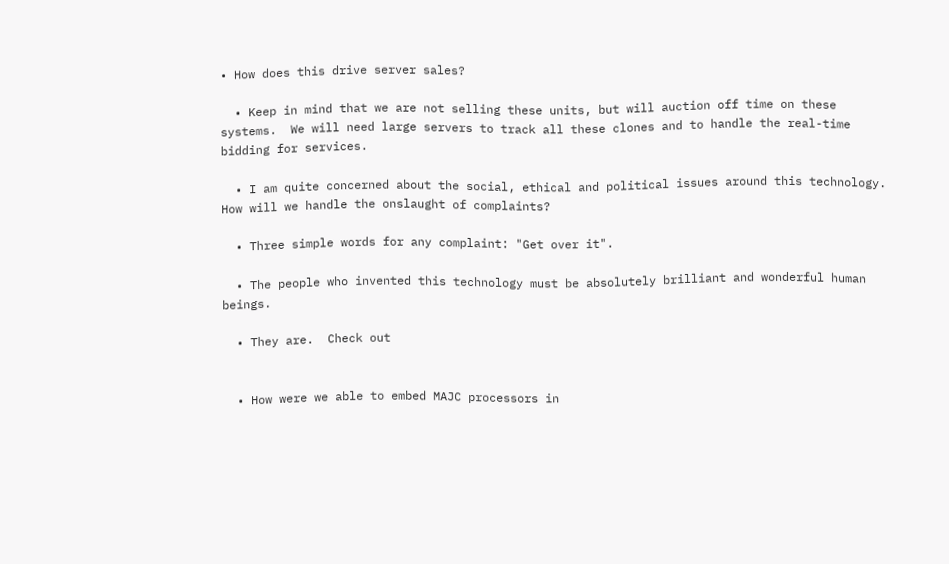• How does this drive server sales?

  • Keep in mind that we are not selling these units, but will auction off time on these systems.  We will need large servers to track all these clones and to handle the real-time bidding for services.

  • I am quite concerned about the social, ethical and political issues around this technology.  How will we handle the onslaught of complaints?

  • Three simple words for any complaint: "Get over it".

  • The people who invented this technology must be absolutely brilliant and wonderful human beings.

  • They are.  Check out


  • How were we able to embed MAJC processors in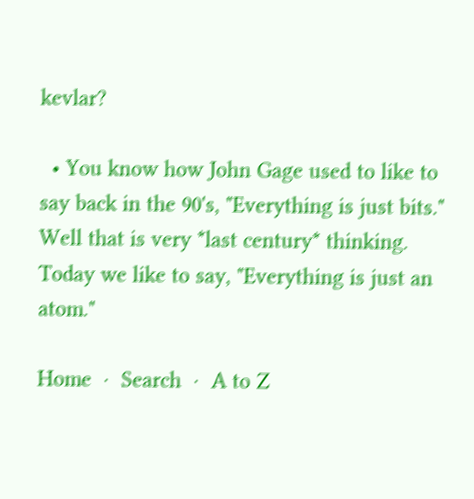kevlar?

  • You know how John Gage used to like to say back in the 90's, "Everything is just bits."   Well that is very *last century* thinking.  Today we like to say, "Everything is just an atom."

Home  ·  Search  ·  A to Z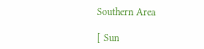Southern Area

[ Sun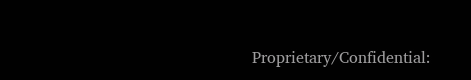Proprietary/Confidential: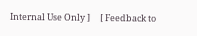Internal Use Only ]     [ Feedback to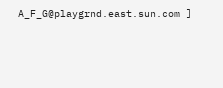A_F_G@playgrnd.east.sun.com ]